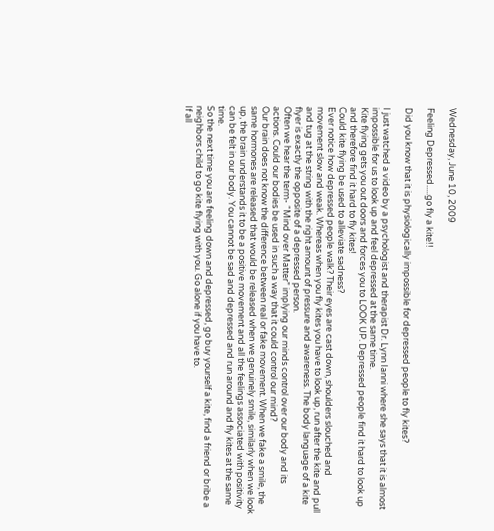Wednesday, June 10, 2009

Feeling Depressed.....go fly a kite!!

Did you know that it is physiologically impossible for depressed people to fly kites?

I just watched a video by a psychologist and therapist Dr. Lynn Ianni where she says that it is almost impossible for us to look up and feel depressed at the same time.
Kite flying gets you out doors and forces you to LOOK UP. Depressed people find it hard to look up and therefore find it hard to fly kites!
Could kite flying be used to alleviate sadness?
Ever notice how depressed people walk? Their eyes are cast down, shoulders slouched and movement slow and weak. Whereas when you fly kites you have to look up, run after the kite and pull and tug at the string with the right amount of pressure and awareness. The body language of a kite flyer is exactly the opposite of a depressed person.
Often we hear the term- “Mind over Matter” implying our minds control over our body and its actions. Could our bodies be used in such a way that it could control our mind?
Our brain does not know the difference between real or fake movement. When we fake a smile, the same hormones are released that would be released when we genuinely smile, similarly when we look up, the brain understands it to be a positive movement and all the feelings associated with positivity can be felt in our body. You cannot be sad and depressed and run around and fly kites at the same time.
So the next time you are feeling down and depressed, go buy yourself a kite, find a friend or bribe a neighbors child to go kite flying with you. Go alone if you have to.
If all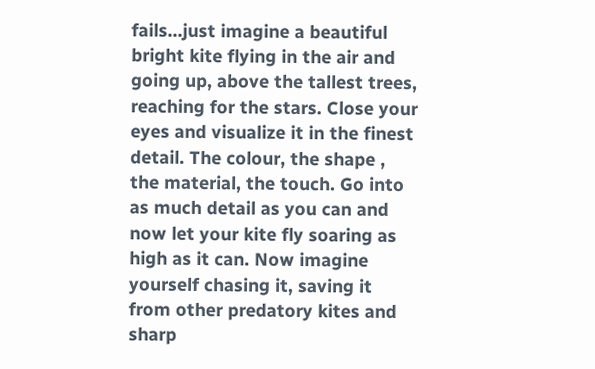fails…just imagine a beautiful bright kite flying in the air and going up, above the tallest trees, reaching for the stars. Close your eyes and visualize it in the finest detail. The colour, the shape , the material, the touch. Go into as much detail as you can and now let your kite fly soaring as high as it can. Now imagine yourself chasing it, saving it from other predatory kites and sharp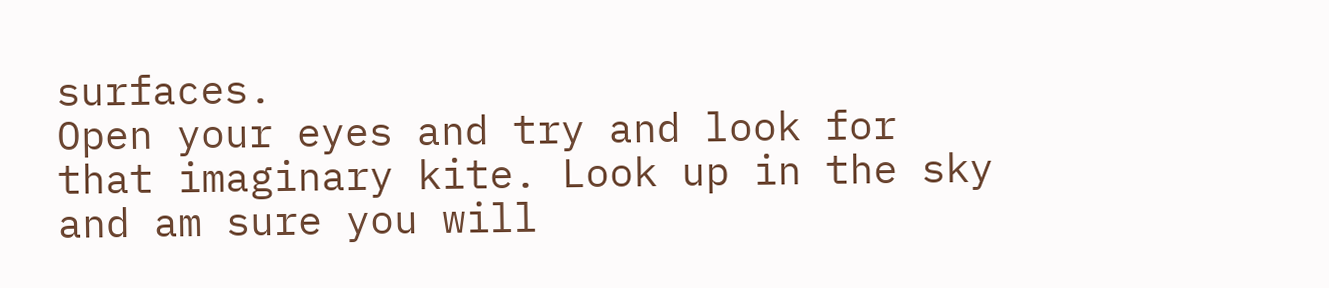surfaces.
Open your eyes and try and look for that imaginary kite. Look up in the sky and am sure you will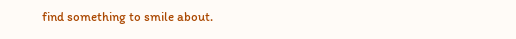find something to smile about.